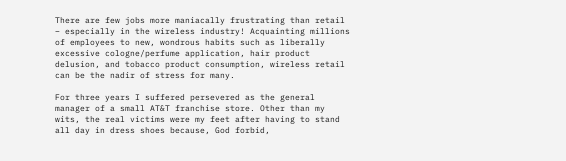There are few jobs more maniacally frustrating than retail – especially in the wireless industry! Acquainting millions of employees to new, wondrous habits such as liberally excessive cologne/perfume application, hair product delusion, and tobacco product consumption, wireless retail can be the nadir of stress for many.

For three years I suffered persevered as the general manager of a small AT&T franchise store. Other than my wits, the real victims were my feet after having to stand all day in dress shoes because, God forbid,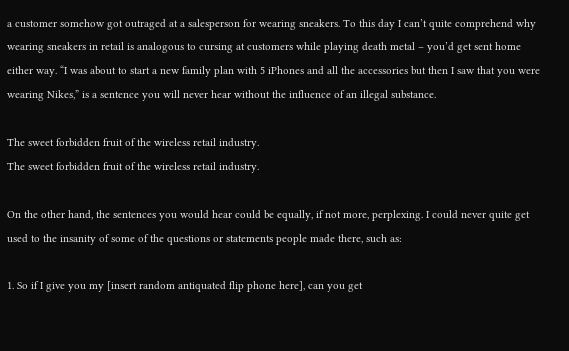a customer somehow got outraged at a salesperson for wearing sneakers. To this day I can’t quite comprehend why wearing sneakers in retail is analogous to cursing at customers while playing death metal – you’d get sent home either way. “I was about to start a new family plan with 5 iPhones and all the accessories but then I saw that you were wearing Nikes,” is a sentence you will never hear without the influence of an illegal substance.

The sweet forbidden fruit of the wireless retail industry.
The sweet forbidden fruit of the wireless retail industry.

On the other hand, the sentences you would hear could be equally, if not more, perplexing. I could never quite get used to the insanity of some of the questions or statements people made there, such as:

1. So if I give you my [insert random antiquated flip phone here], can you get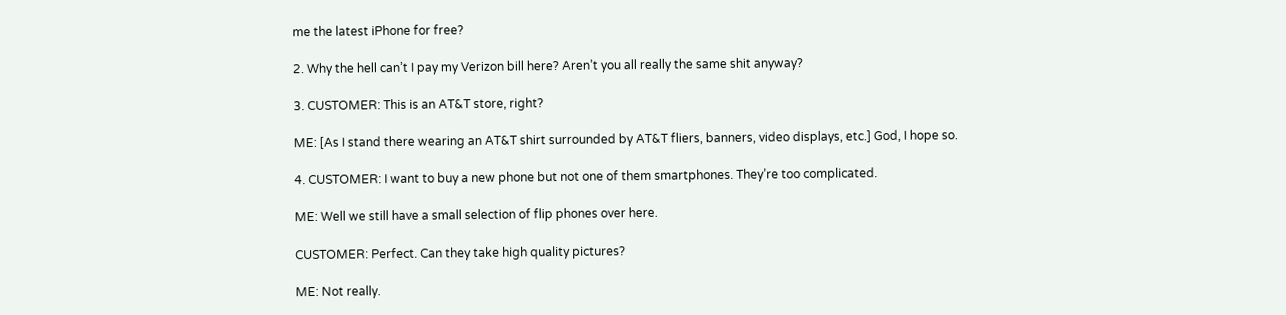me the latest iPhone for free?

2. Why the hell can’t I pay my Verizon bill here? Aren’t you all really the same shit anyway?

3. CUSTOMER: This is an AT&T store, right?

ME: [As I stand there wearing an AT&T shirt surrounded by AT&T fliers, banners, video displays, etc.] God, I hope so.

4. CUSTOMER: I want to buy a new phone but not one of them smartphones. They’re too complicated.

ME: Well we still have a small selection of flip phones over here.

CUSTOMER: Perfect. Can they take high quality pictures?

ME: Not really.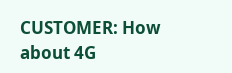CUSTOMER: How about 4G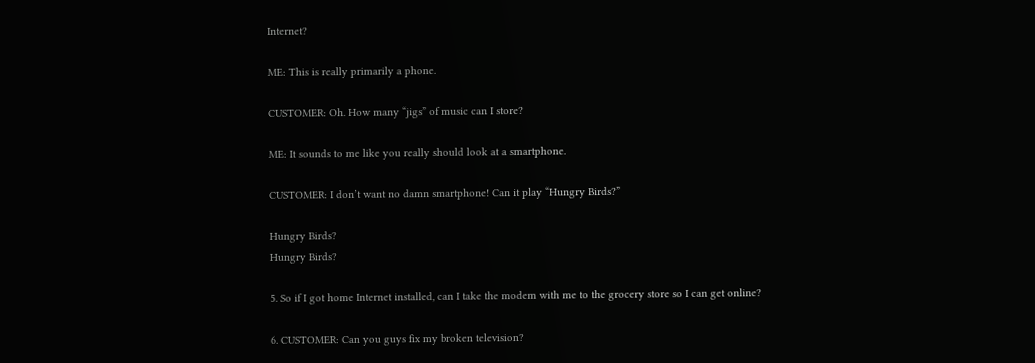Internet?

ME: This is really primarily a phone.

CUSTOMER: Oh. How many “jigs” of music can I store?

ME: It sounds to me like you really should look at a smartphone.

CUSTOMER: I don’t want no damn smartphone! Can it play “Hungry Birds?”

Hungry Birds?
Hungry Birds?

5. So if I got home Internet installed, can I take the modem with me to the grocery store so I can get online?

6. CUSTOMER: Can you guys fix my broken television?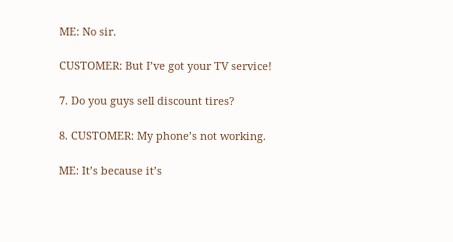ME: No sir.

CUSTOMER: But I’ve got your TV service!

7. Do you guys sell discount tires?

8. CUSTOMER: My phone’s not working.

ME: It’s because it’s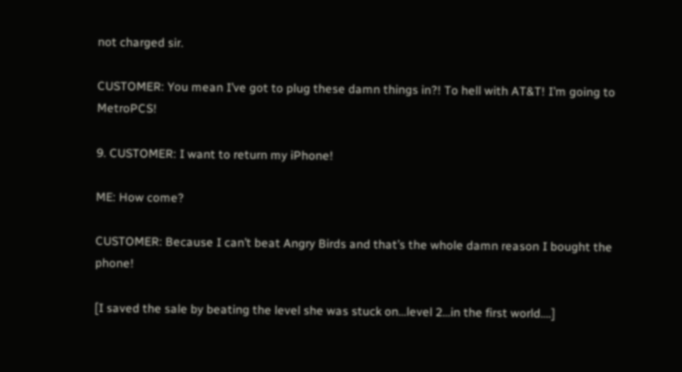not charged sir.

CUSTOMER: You mean I’ve got to plug these damn things in?! To hell with AT&T! I’m going to MetroPCS!

9. CUSTOMER: I want to return my iPhone!

ME: How come?

CUSTOMER: Because I can’t beat Angry Birds and that’s the whole damn reason I bought the phone!

[I saved the sale by beating the level she was stuck on…level 2…in the first world….]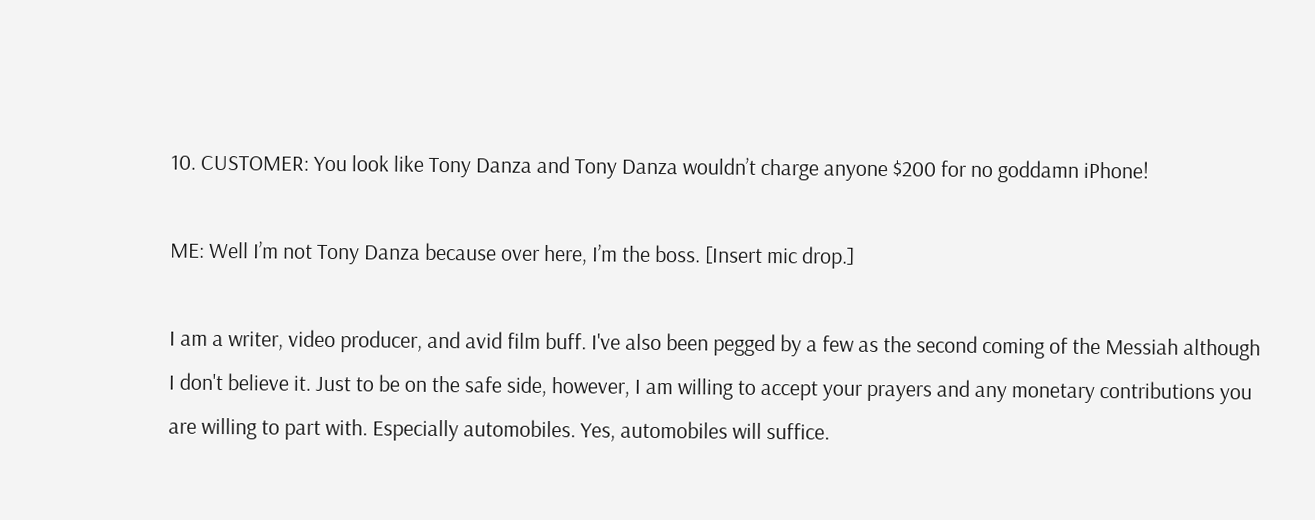10. CUSTOMER: You look like Tony Danza and Tony Danza wouldn’t charge anyone $200 for no goddamn iPhone!

ME: Well I’m not Tony Danza because over here, I’m the boss. [Insert mic drop.]

I am a writer, video producer, and avid film buff. I've also been pegged by a few as the second coming of the Messiah although I don't believe it. Just to be on the safe side, however, I am willing to accept your prayers and any monetary contributions you are willing to part with. Especially automobiles. Yes, automobiles will suffice.